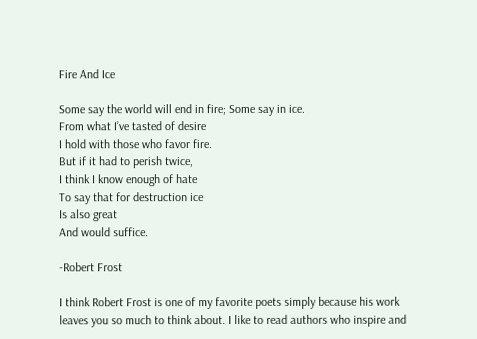Fire And Ice

Some say the world will end in fire; Some say in ice.
From what I’ve tasted of desire
I hold with those who favor fire.
But if it had to perish twice,
I think I know enough of hate
To say that for destruction ice
Is also great
And would suffice.

-Robert Frost

I think Robert Frost is one of my favorite poets simply because his work leaves you so much to think about. I like to read authors who inspire and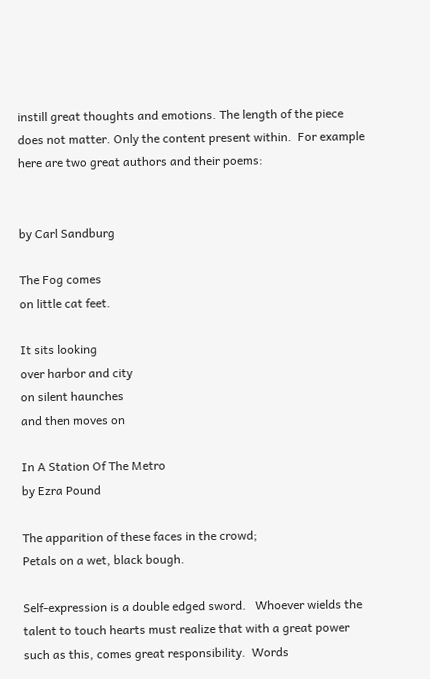instill great thoughts and emotions. The length of the piece does not matter. Only the content present within.  For example here are two great authors and their poems:


by Carl Sandburg

The Fog comes
on little cat feet.

It sits looking
over harbor and city
on silent haunches
and then moves on

In A Station Of The Metro
by Ezra Pound

The apparition of these faces in the crowd;
Petals on a wet, black bough.

Self-expression is a double edged sword.   Whoever wields the talent to touch hearts must realize that with a great power such as this, comes great responsibility.  Words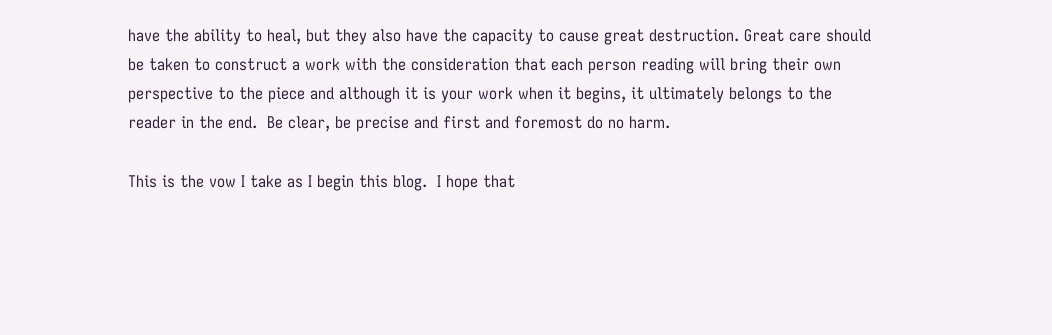have the ability to heal, but they also have the capacity to cause great destruction. Great care should be taken to construct a work with the consideration that each person reading will bring their own perspective to the piece and although it is your work when it begins, it ultimately belongs to the reader in the end.  Be clear, be precise and first and foremost do no harm.

This is the vow I take as I begin this blog.  I hope that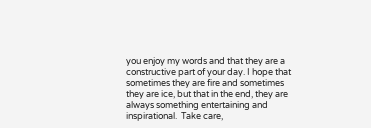you enjoy my words and that they are a constructive part of your day. I hope that sometimes they are fire and sometimes they are ice, but that in the end, they are always something entertaining and inspirational.  Take care,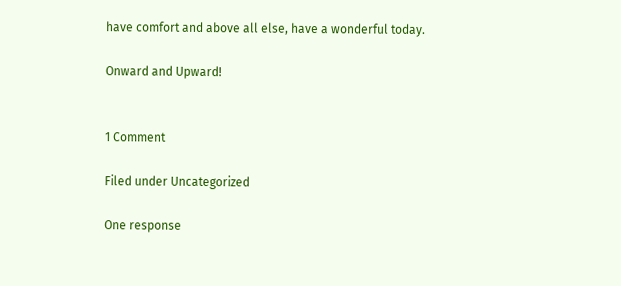have comfort and above all else, have a wonderful today.

Onward and Upward!


1 Comment

Filed under Uncategorized

One response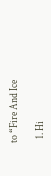to “Fire And Ice

  1. Hi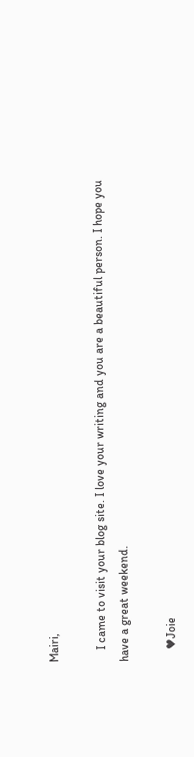Mairi,

    I came to visit your blog site. I love your writing and you are a beautiful person. I hope you have a great weekend.

    ♥Joie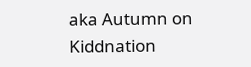aka Autumn on Kiddnation